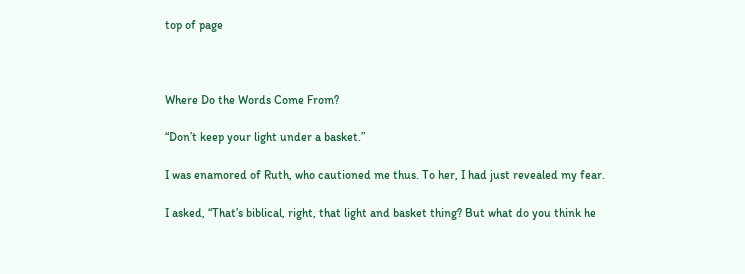top of page



Where Do the Words Come From?

“Don’t keep your light under a basket.”

I was enamored of Ruth, who cautioned me thus. To her, I had just revealed my fear.

I asked, “That’s biblical, right, that light and basket thing? But what do you think he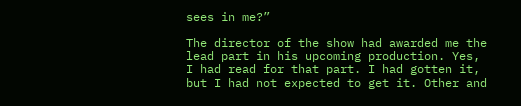sees in me?”

The director of the show had awarded me the lead part in his upcoming production. Yes, I had read for that part. I had gotten it, but I had not expected to get it. Other and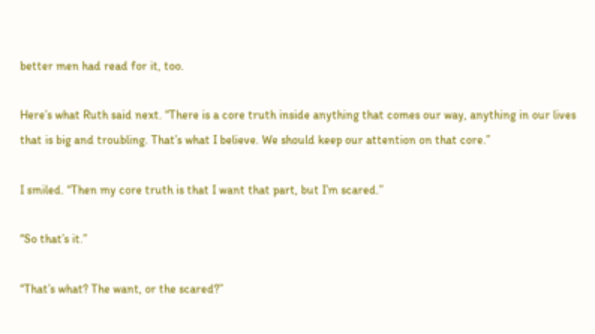better men had read for it, too.

Here’s what Ruth said next. “There is a core truth inside anything that comes our way, anything in our lives that is big and troubling. That’s what I believe. We should keep our attention on that core.”

I smiled. “Then my core truth is that I want that part, but I’m scared.”

“So that’s it.”

“That’s what? The want, or the scared?”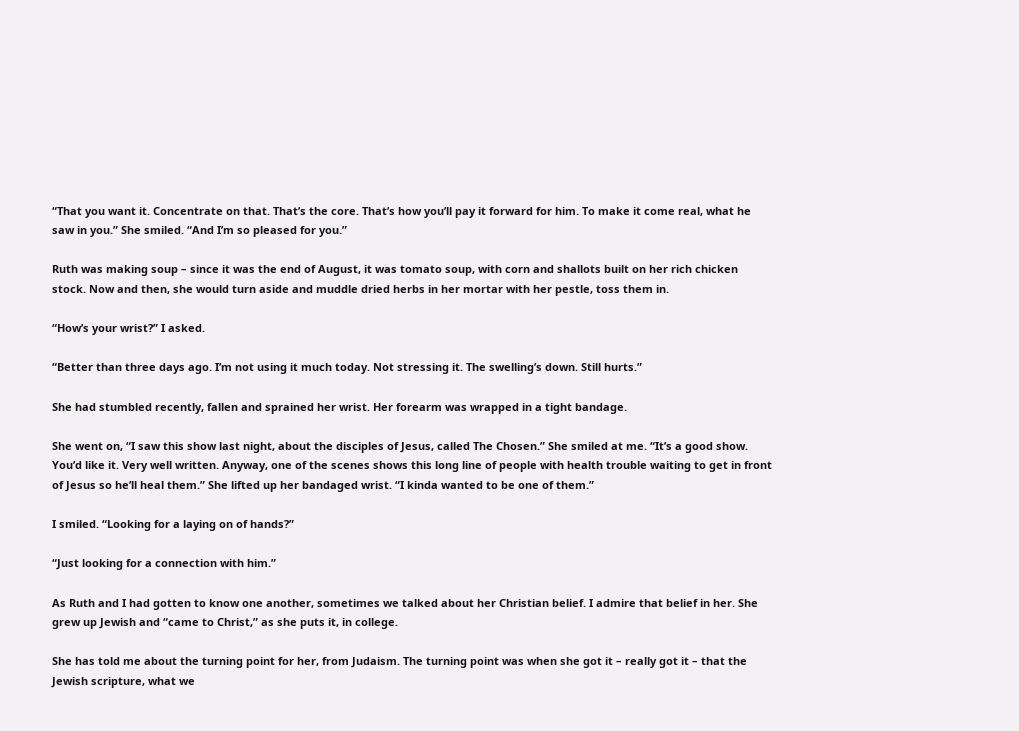“That you want it. Concentrate on that. That’s the core. That’s how you’ll pay it forward for him. To make it come real, what he saw in you.” She smiled. “And I’m so pleased for you.”

Ruth was making soup – since it was the end of August, it was tomato soup, with corn and shallots built on her rich chicken stock. Now and then, she would turn aside and muddle dried herbs in her mortar with her pestle, toss them in.

“How’s your wrist?” I asked.

“Better than three days ago. I’m not using it much today. Not stressing it. The swelling’s down. Still hurts.”

She had stumbled recently, fallen and sprained her wrist. Her forearm was wrapped in a tight bandage.

She went on, “I saw this show last night, about the disciples of Jesus, called The Chosen.” She smiled at me. “It’s a good show. You’d like it. Very well written. Anyway, one of the scenes shows this long line of people with health trouble waiting to get in front of Jesus so he’ll heal them.” She lifted up her bandaged wrist. “I kinda wanted to be one of them.”

I smiled. “Looking for a laying on of hands?”

“Just looking for a connection with him.”

As Ruth and I had gotten to know one another, sometimes we talked about her Christian belief. I admire that belief in her. She grew up Jewish and “came to Christ,” as she puts it, in college.

She has told me about the turning point for her, from Judaism. The turning point was when she got it – really got it – that the Jewish scripture, what we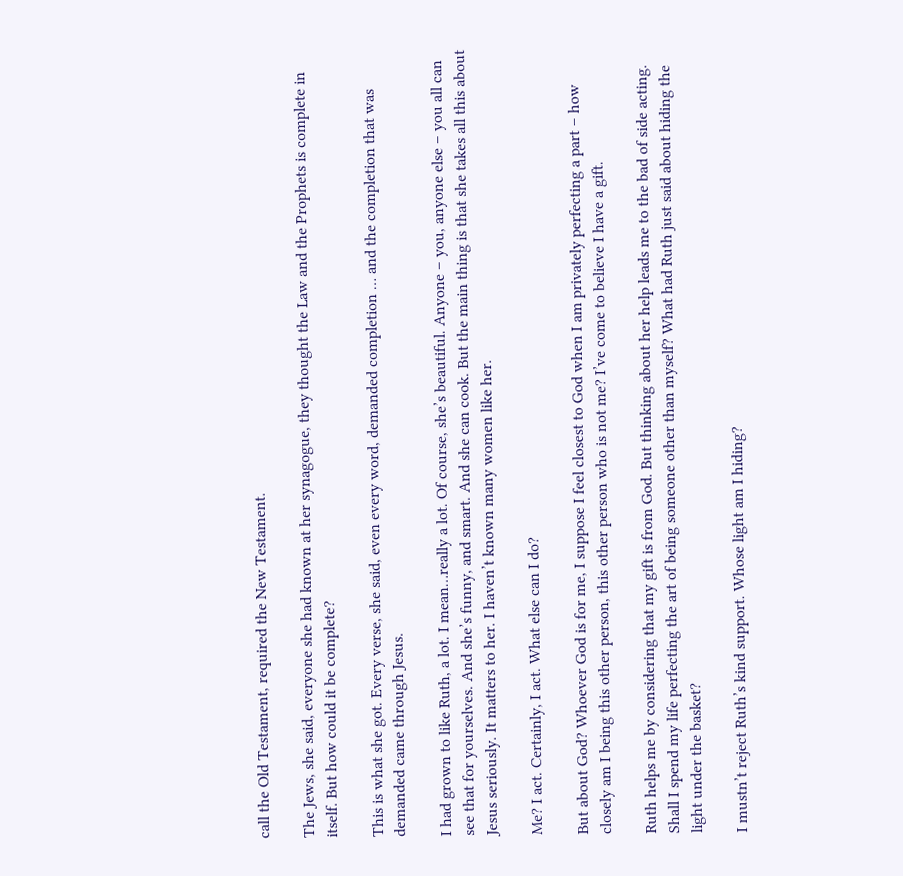call the Old Testament, required the New Testament.

The Jews, she said, everyone she had known at her synagogue, they thought the Law and the Prophets is complete in itself. But how could it be complete?

This is what she got. Every verse, she said, even every word, demanded completion … and the completion that was demanded came through Jesus.

I had grown to like Ruth, a lot. I mean…really a lot. Of course, she’s beautiful. Anyone – you, anyone else – you all can see that for yourselves. And she’s funny, and smart. And she can cook. But the main thing is that she takes all this about Jesus seriously. It matters to her. I haven’t known many women like her.

Me? I act. Certainly, I act. What else can I do?

But about God? Whoever God is for me, I suppose I feel closest to God when I am privately perfecting a part – how closely am I being this other person, this other person who is not me? I’ve come to believe I have a gift.

Ruth helps me by considering that my gift is from God. But thinking about her help leads me to the bad of side acting. Shall I spend my life perfecting the art of being someone other than myself? What had Ruth just said about hiding the light under the basket?

I mustn’t reject Ruth’s kind support. Whose light am I hiding?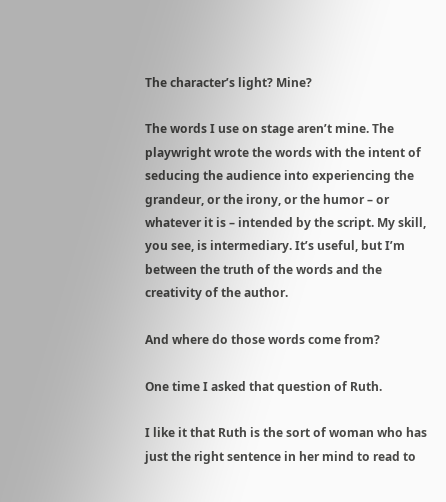The character’s light? Mine?

The words I use on stage aren’t mine. The playwright wrote the words with the intent of seducing the audience into experiencing the grandeur, or the irony, or the humor – or whatever it is – intended by the script. My skill, you see, is intermediary. It’s useful, but I’m between the truth of the words and the creativity of the author.

And where do those words come from?

One time I asked that question of Ruth.

I like it that Ruth is the sort of woman who has just the right sentence in her mind to read to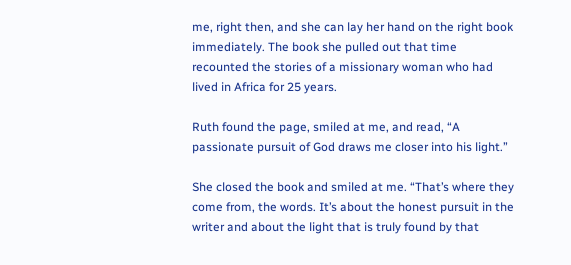me, right then, and she can lay her hand on the right book immediately. The book she pulled out that time recounted the stories of a missionary woman who had lived in Africa for 25 years.

Ruth found the page, smiled at me, and read, “A passionate pursuit of God draws me closer into his light.”

She closed the book and smiled at me. “That’s where they come from, the words. It’s about the honest pursuit in the writer and about the light that is truly found by that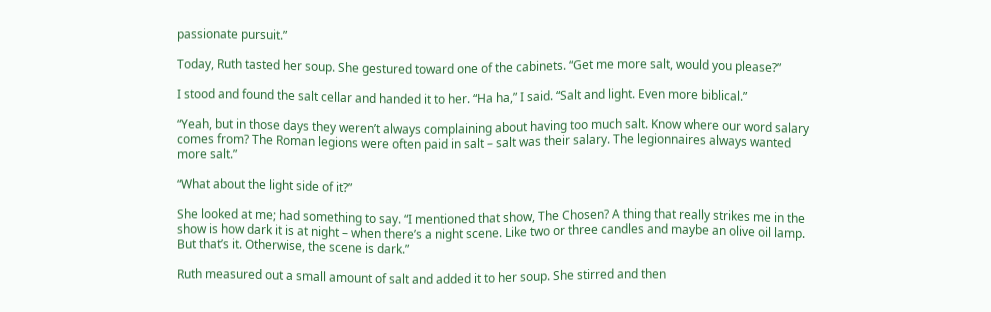passionate pursuit.”

Today, Ruth tasted her soup. She gestured toward one of the cabinets. “Get me more salt, would you please?”

I stood and found the salt cellar and handed it to her. “Ha ha,” I said. “Salt and light. Even more biblical.”

“Yeah, but in those days they weren’t always complaining about having too much salt. Know where our word salary comes from? The Roman legions were often paid in salt – salt was their salary. The legionnaires always wanted more salt.”

“What about the light side of it?”

She looked at me; had something to say. “I mentioned that show, The Chosen? A thing that really strikes me in the show is how dark it is at night – when there’s a night scene. Like two or three candles and maybe an olive oil lamp. But that’s it. Otherwise, the scene is dark.”

Ruth measured out a small amount of salt and added it to her soup. She stirred and then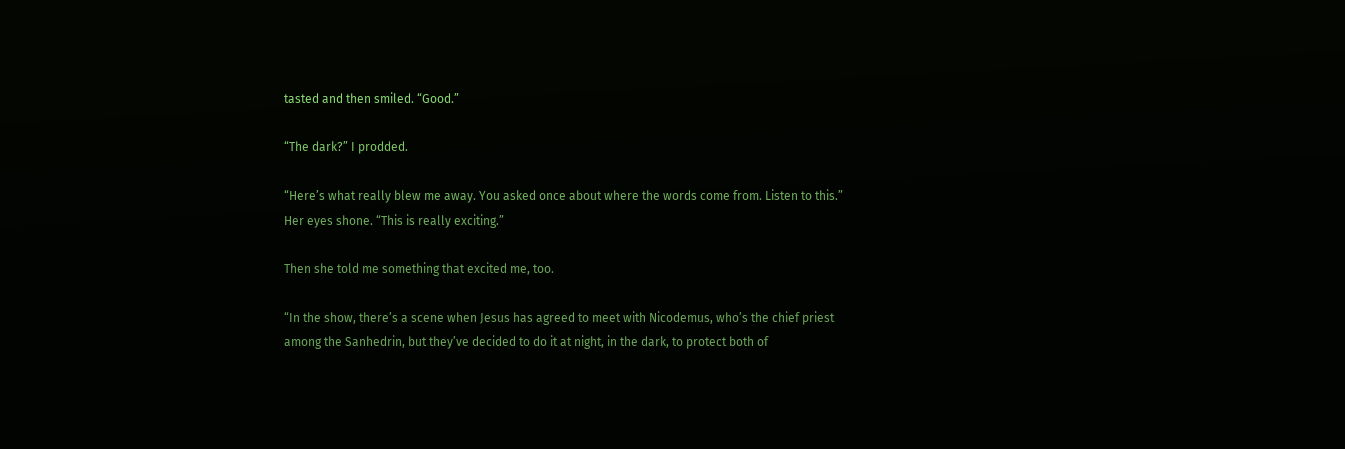tasted and then smiled. “Good.”

“The dark?” I prodded.

“Here’s what really blew me away. You asked once about where the words come from. Listen to this.” Her eyes shone. “This is really exciting.”

Then she told me something that excited me, too.

“In the show, there’s a scene when Jesus has agreed to meet with Nicodemus, who’s the chief priest among the Sanhedrin, but they’ve decided to do it at night, in the dark, to protect both of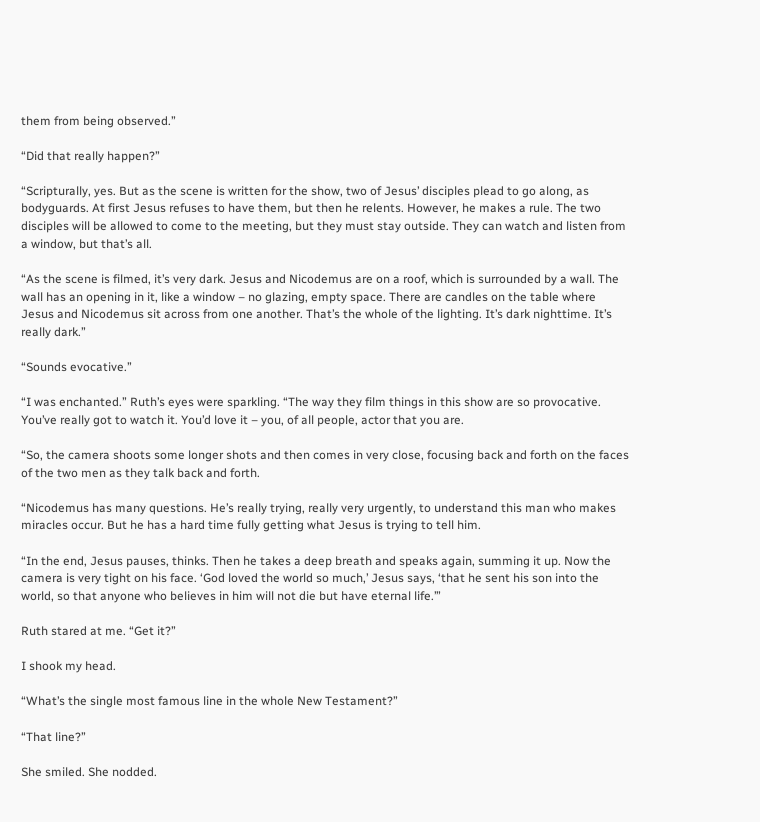them from being observed.”

“Did that really happen?”

“Scripturally, yes. But as the scene is written for the show, two of Jesus’ disciples plead to go along, as bodyguards. At first Jesus refuses to have them, but then he relents. However, he makes a rule. The two disciples will be allowed to come to the meeting, but they must stay outside. They can watch and listen from a window, but that’s all.

“As the scene is filmed, it’s very dark. Jesus and Nicodemus are on a roof, which is surrounded by a wall. The wall has an opening in it, like a window – no glazing, empty space. There are candles on the table where Jesus and Nicodemus sit across from one another. That’s the whole of the lighting. It’s dark nighttime. It’s really dark.”

“Sounds evocative.”

“I was enchanted.” Ruth’s eyes were sparkling. “The way they film things in this show are so provocative. You’ve really got to watch it. You’d love it – you, of all people, actor that you are.

“So, the camera shoots some longer shots and then comes in very close, focusing back and forth on the faces of the two men as they talk back and forth.

“Nicodemus has many questions. He’s really trying, really very urgently, to understand this man who makes miracles occur. But he has a hard time fully getting what Jesus is trying to tell him.

“In the end, Jesus pauses, thinks. Then he takes a deep breath and speaks again, summing it up. Now the camera is very tight on his face. ‘God loved the world so much,’ Jesus says, ‘that he sent his son into the world, so that anyone who believes in him will not die but have eternal life.’”

Ruth stared at me. “Get it?”

I shook my head.

“What’s the single most famous line in the whole New Testament?”

“That line?”

She smiled. She nodded.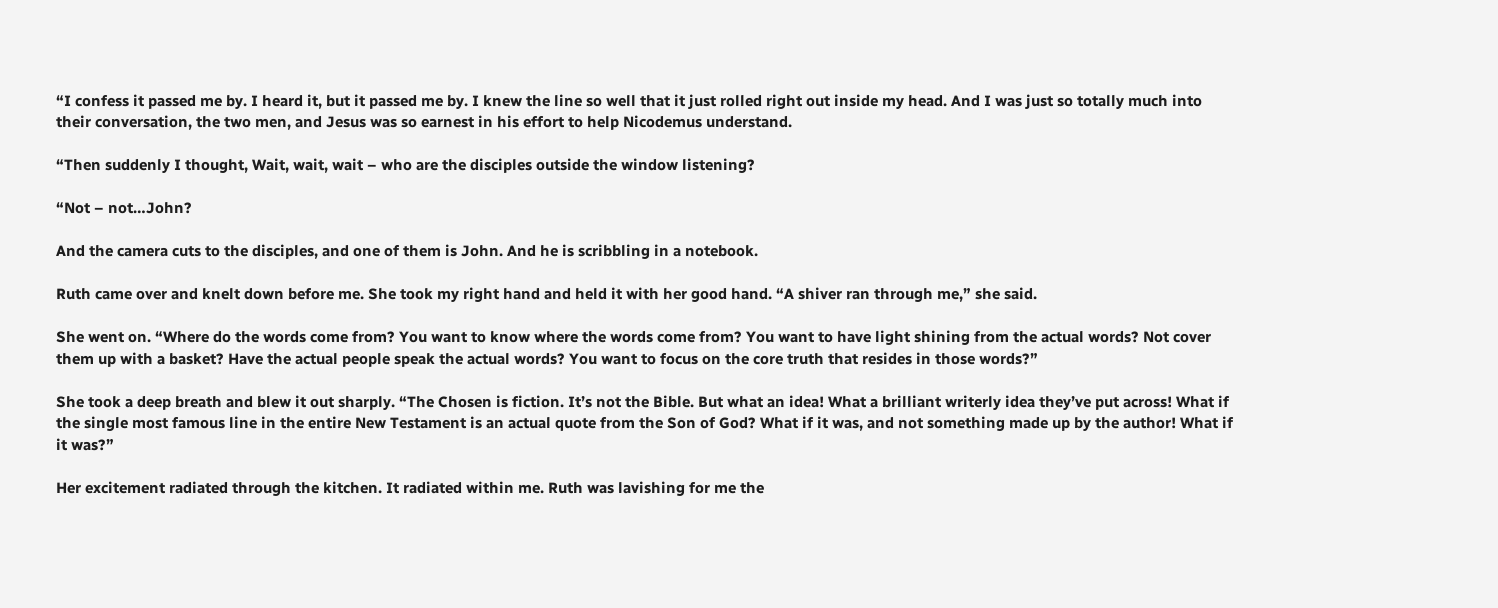“I confess it passed me by. I heard it, but it passed me by. I knew the line so well that it just rolled right out inside my head. And I was just so totally much into their conversation, the two men, and Jesus was so earnest in his effort to help Nicodemus understand.

“Then suddenly I thought, Wait, wait, wait – who are the disciples outside the window listening?

“Not – not…John?

And the camera cuts to the disciples, and one of them is John. And he is scribbling in a notebook.

Ruth came over and knelt down before me. She took my right hand and held it with her good hand. “A shiver ran through me,” she said.

She went on. “Where do the words come from? You want to know where the words come from? You want to have light shining from the actual words? Not cover them up with a basket? Have the actual people speak the actual words? You want to focus on the core truth that resides in those words?”

She took a deep breath and blew it out sharply. “The Chosen is fiction. It’s not the Bible. But what an idea! What a brilliant writerly idea they’ve put across! What if the single most famous line in the entire New Testament is an actual quote from the Son of God? What if it was, and not something made up by the author! What if it was?”

Her excitement radiated through the kitchen. It radiated within me. Ruth was lavishing for me the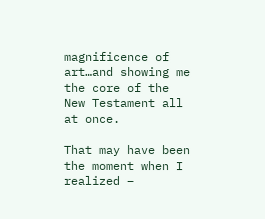magnificence of art…and showing me the core of the New Testament all at once.

That may have been the moment when I realized –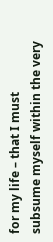for my life – that I must subsume myself within the very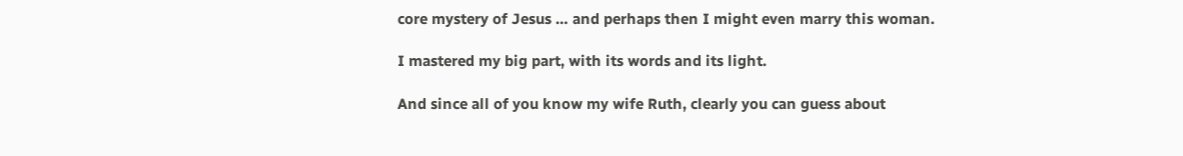core mystery of Jesus … and perhaps then I might even marry this woman.

I mastered my big part, with its words and its light.

And since all of you know my wife Ruth, clearly you can guess about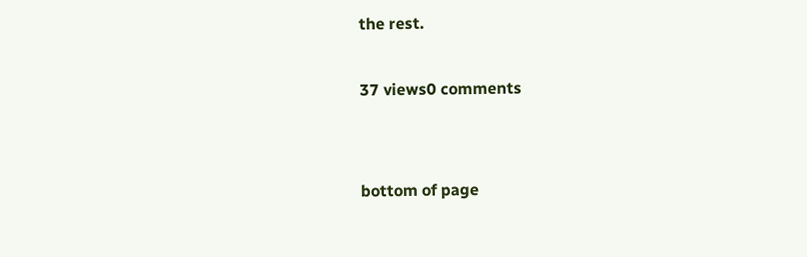the rest.

37 views0 comments


bottom of page